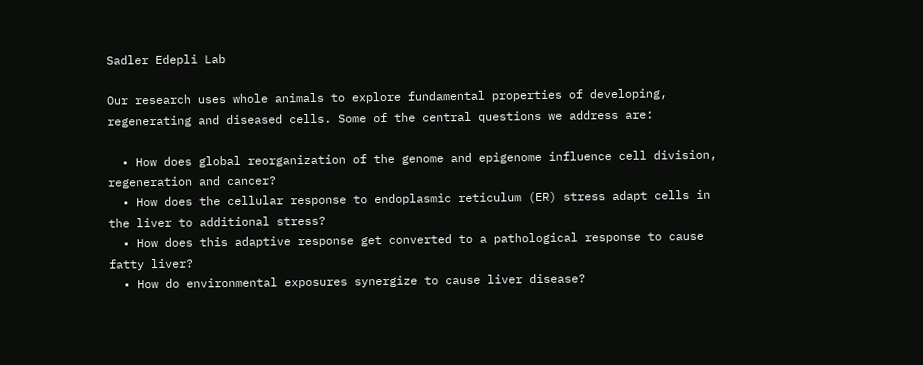Sadler Edepli Lab

Our research uses whole animals to explore fundamental properties of developing, regenerating and diseased cells. Some of the central questions we address are:

  • How does global reorganization of the genome and epigenome influence cell division, regeneration and cancer?
  • How does the cellular response to endoplasmic reticulum (ER) stress adapt cells in the liver to additional stress?
  • How does this adaptive response get converted to a pathological response to cause fatty liver?
  • How do environmental exposures synergize to cause liver disease?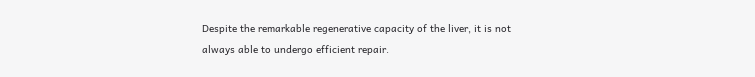Despite the remarkable regenerative capacity of the liver, it is not always able to undergo efficient repair.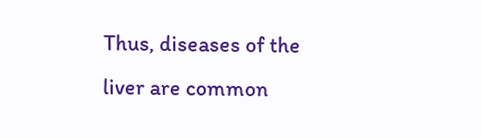Thus, diseases of the liver are common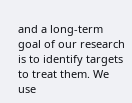and a long-term goal of our research is to identify targets to treat them. We use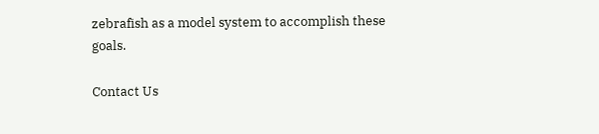zebrafish as a model system to accomplish these goals.

Contact Us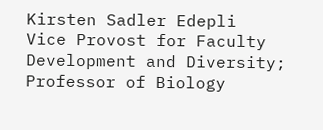Kirsten Sadler Edepli
Vice Provost for Faculty Development and Diversity; Professor of Biology